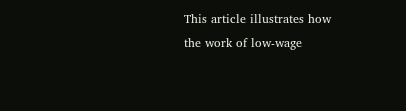This article illustrates how the work of low-wage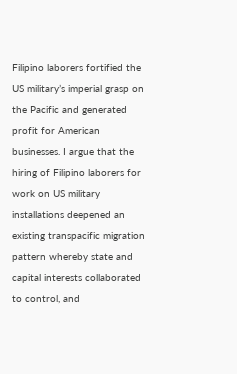Filipino laborers fortified the US military’s imperial grasp on the Pacific and generated profit for American businesses. I argue that the hiring of Filipino laborers for work on US military installations deepened an existing transpacific migration pattern whereby state and capital interests collaborated to control, and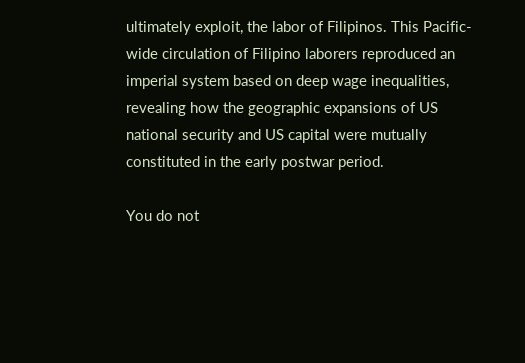ultimately exploit, the labor of Filipinos. This Pacific-wide circulation of Filipino laborers reproduced an imperial system based on deep wage inequalities, revealing how the geographic expansions of US national security and US capital were mutually constituted in the early postwar period.

You do not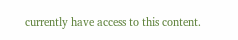currently have access to this content.